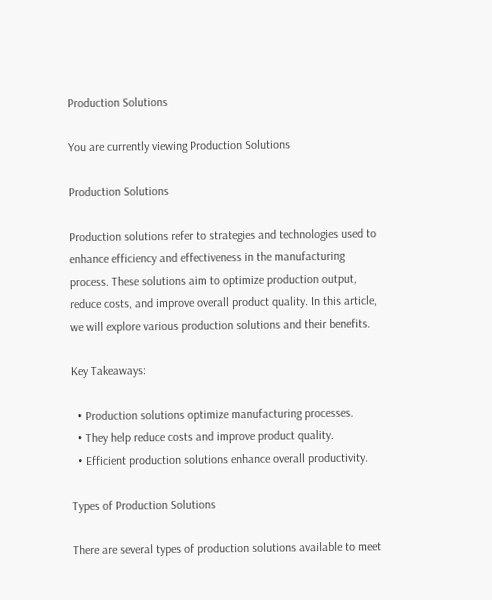Production Solutions

You are currently viewing Production Solutions

Production Solutions

Production solutions refer to strategies and technologies used to enhance efficiency and effectiveness in the manufacturing process. These solutions aim to optimize production output, reduce costs, and improve overall product quality. In this article, we will explore various production solutions and their benefits.

Key Takeaways:

  • Production solutions optimize manufacturing processes.
  • They help reduce costs and improve product quality.
  • Efficient production solutions enhance overall productivity.

Types of Production Solutions

There are several types of production solutions available to meet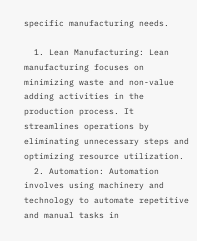specific manufacturing needs.

  1. Lean Manufacturing: Lean manufacturing focuses on minimizing waste and non-value adding activities in the production process. It streamlines operations by eliminating unnecessary steps and optimizing resource utilization.
  2. Automation: Automation involves using machinery and technology to automate repetitive and manual tasks in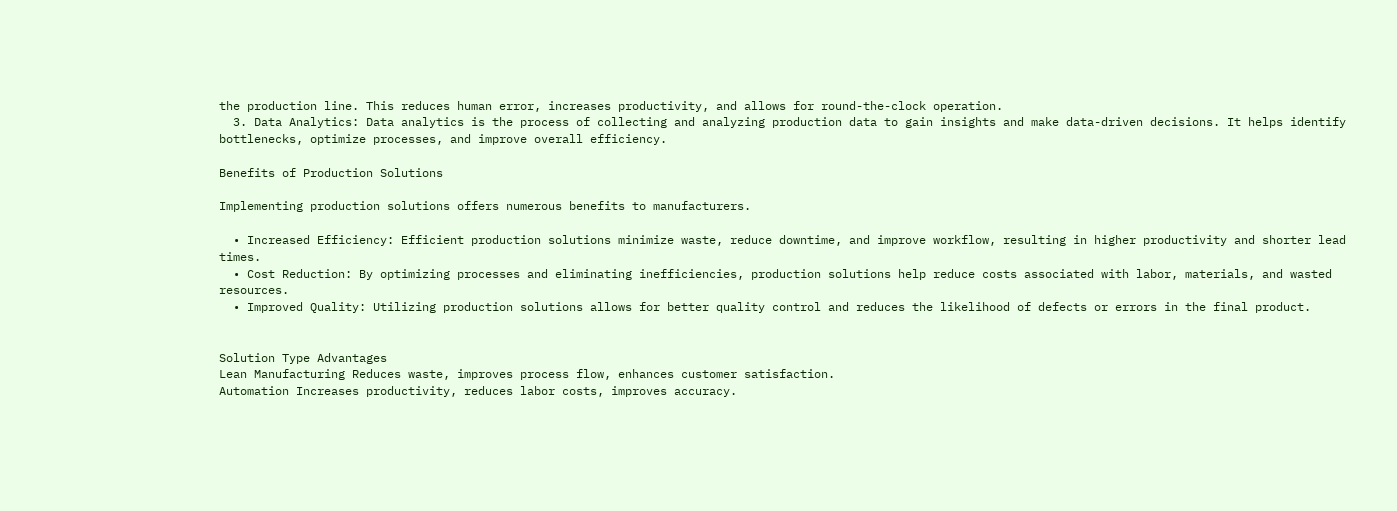the production line. This reduces human error, increases productivity, and allows for round-the-clock operation.
  3. Data Analytics: Data analytics is the process of collecting and analyzing production data to gain insights and make data-driven decisions. It helps identify bottlenecks, optimize processes, and improve overall efficiency.

Benefits of Production Solutions

Implementing production solutions offers numerous benefits to manufacturers.

  • Increased Efficiency: Efficient production solutions minimize waste, reduce downtime, and improve workflow, resulting in higher productivity and shorter lead times.
  • Cost Reduction: By optimizing processes and eliminating inefficiencies, production solutions help reduce costs associated with labor, materials, and wasted resources.
  • Improved Quality: Utilizing production solutions allows for better quality control and reduces the likelihood of defects or errors in the final product.


Solution Type Advantages
Lean Manufacturing Reduces waste, improves process flow, enhances customer satisfaction.
Automation Increases productivity, reduces labor costs, improves accuracy.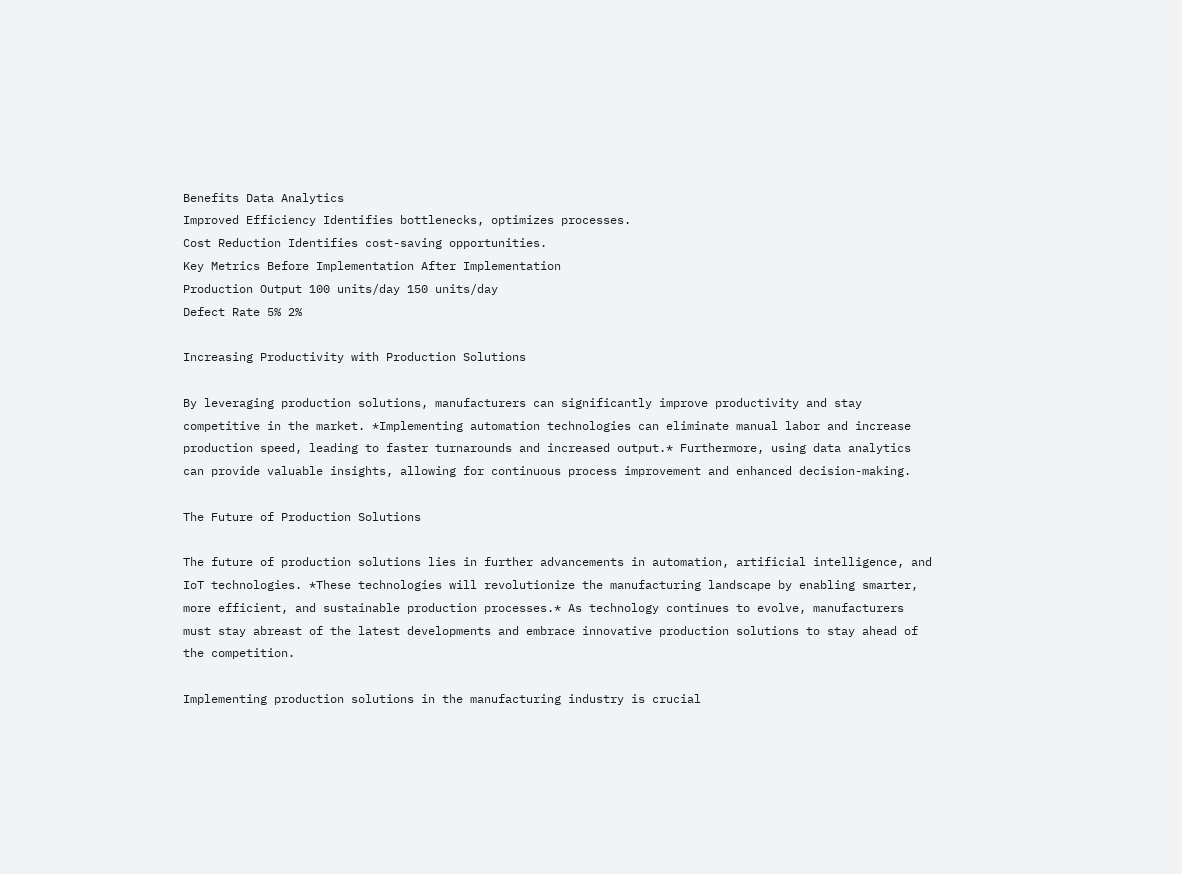Benefits Data Analytics
Improved Efficiency Identifies bottlenecks, optimizes processes.
Cost Reduction Identifies cost-saving opportunities.
Key Metrics Before Implementation After Implementation
Production Output 100 units/day 150 units/day
Defect Rate 5% 2%

Increasing Productivity with Production Solutions

By leveraging production solutions, manufacturers can significantly improve productivity and stay competitive in the market. *Implementing automation technologies can eliminate manual labor and increase production speed, leading to faster turnarounds and increased output.* Furthermore, using data analytics can provide valuable insights, allowing for continuous process improvement and enhanced decision-making.

The Future of Production Solutions

The future of production solutions lies in further advancements in automation, artificial intelligence, and IoT technologies. *These technologies will revolutionize the manufacturing landscape by enabling smarter, more efficient, and sustainable production processes.* As technology continues to evolve, manufacturers must stay abreast of the latest developments and embrace innovative production solutions to stay ahead of the competition.

Implementing production solutions in the manufacturing industry is crucial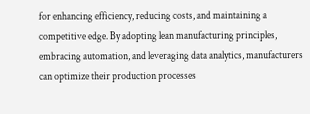for enhancing efficiency, reducing costs, and maintaining a competitive edge. By adopting lean manufacturing principles, embracing automation, and leveraging data analytics, manufacturers can optimize their production processes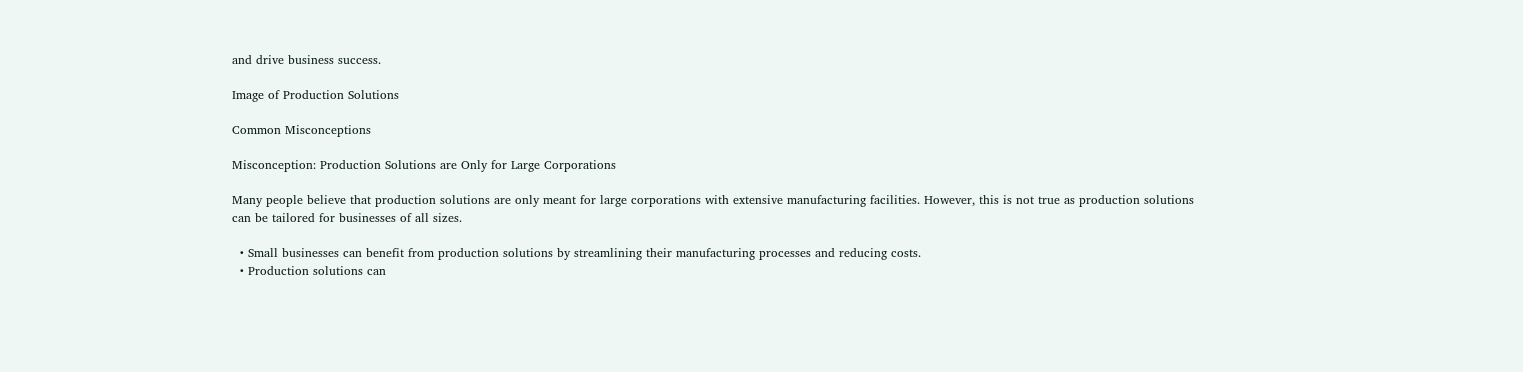and drive business success.

Image of Production Solutions

Common Misconceptions

Misconception: Production Solutions are Only for Large Corporations

Many people believe that production solutions are only meant for large corporations with extensive manufacturing facilities. However, this is not true as production solutions can be tailored for businesses of all sizes.

  • Small businesses can benefit from production solutions by streamlining their manufacturing processes and reducing costs.
  • Production solutions can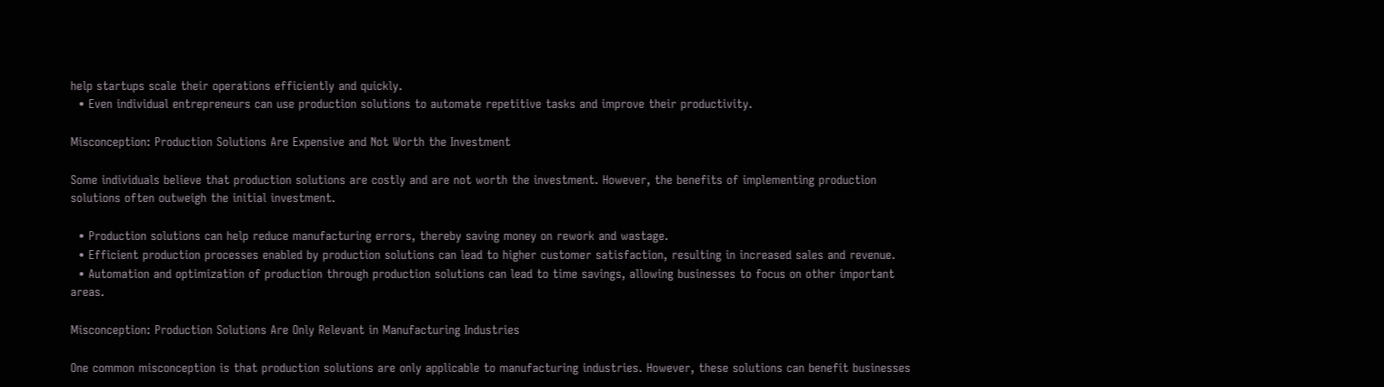help startups scale their operations efficiently and quickly.
  • Even individual entrepreneurs can use production solutions to automate repetitive tasks and improve their productivity.

Misconception: Production Solutions Are Expensive and Not Worth the Investment

Some individuals believe that production solutions are costly and are not worth the investment. However, the benefits of implementing production solutions often outweigh the initial investment.

  • Production solutions can help reduce manufacturing errors, thereby saving money on rework and wastage.
  • Efficient production processes enabled by production solutions can lead to higher customer satisfaction, resulting in increased sales and revenue.
  • Automation and optimization of production through production solutions can lead to time savings, allowing businesses to focus on other important areas.

Misconception: Production Solutions Are Only Relevant in Manufacturing Industries

One common misconception is that production solutions are only applicable to manufacturing industries. However, these solutions can benefit businesses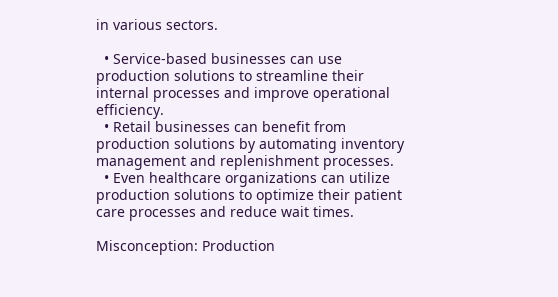in various sectors.

  • Service-based businesses can use production solutions to streamline their internal processes and improve operational efficiency.
  • Retail businesses can benefit from production solutions by automating inventory management and replenishment processes.
  • Even healthcare organizations can utilize production solutions to optimize their patient care processes and reduce wait times.

Misconception: Production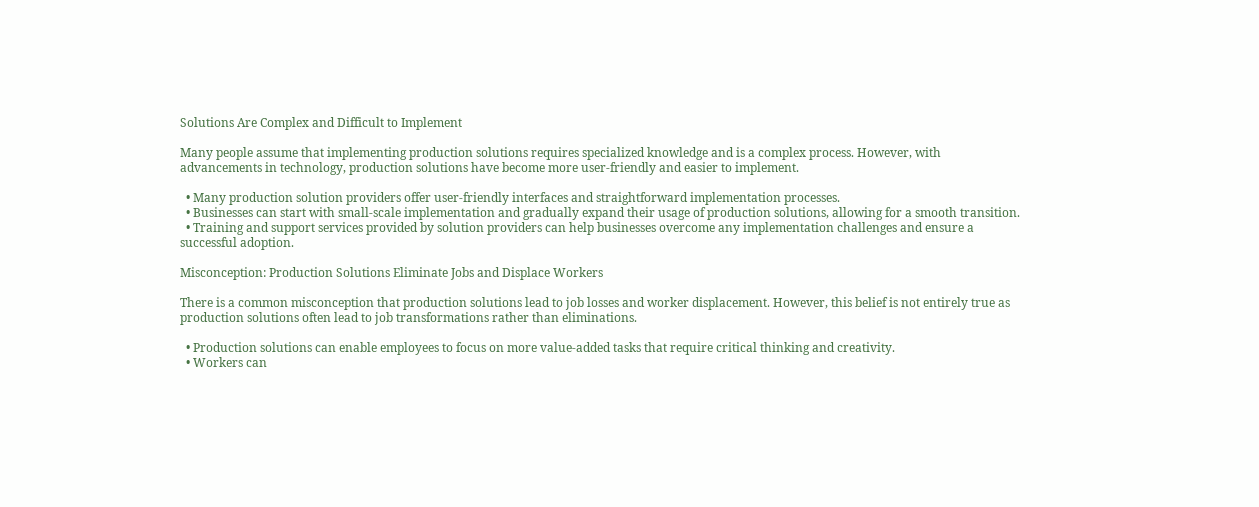Solutions Are Complex and Difficult to Implement

Many people assume that implementing production solutions requires specialized knowledge and is a complex process. However, with advancements in technology, production solutions have become more user-friendly and easier to implement.

  • Many production solution providers offer user-friendly interfaces and straightforward implementation processes.
  • Businesses can start with small-scale implementation and gradually expand their usage of production solutions, allowing for a smooth transition.
  • Training and support services provided by solution providers can help businesses overcome any implementation challenges and ensure a successful adoption.

Misconception: Production Solutions Eliminate Jobs and Displace Workers

There is a common misconception that production solutions lead to job losses and worker displacement. However, this belief is not entirely true as production solutions often lead to job transformations rather than eliminations.

  • Production solutions can enable employees to focus on more value-added tasks that require critical thinking and creativity.
  • Workers can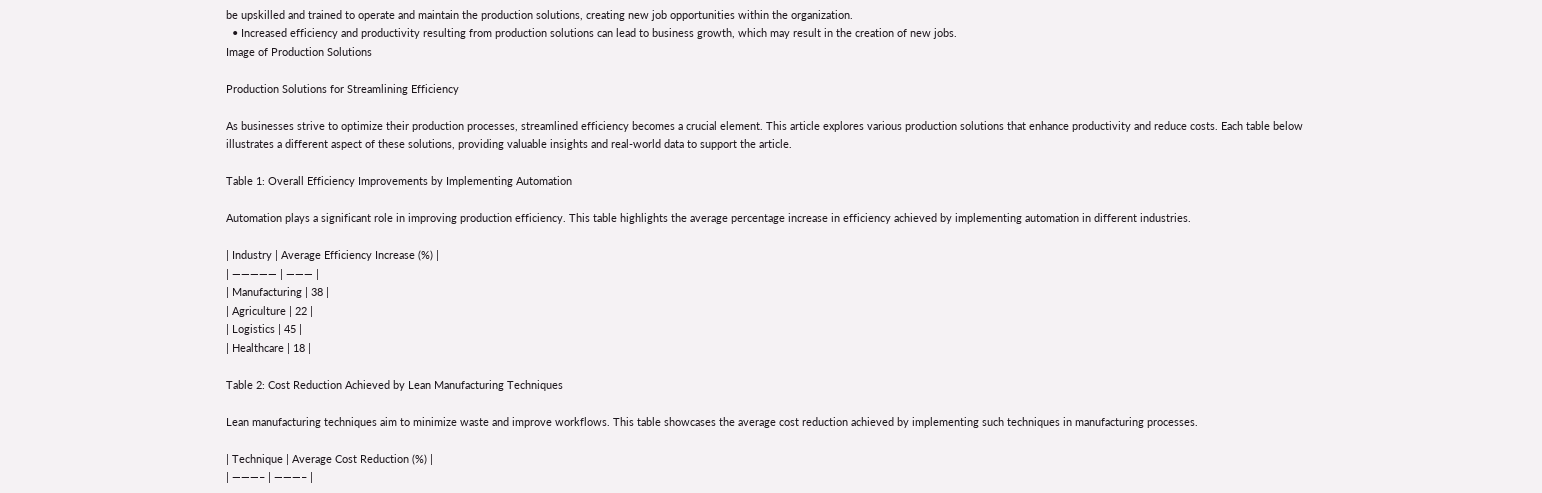be upskilled and trained to operate and maintain the production solutions, creating new job opportunities within the organization.
  • Increased efficiency and productivity resulting from production solutions can lead to business growth, which may result in the creation of new jobs.
Image of Production Solutions

Production Solutions for Streamlining Efficiency

As businesses strive to optimize their production processes, streamlined efficiency becomes a crucial element. This article explores various production solutions that enhance productivity and reduce costs. Each table below illustrates a different aspect of these solutions, providing valuable insights and real-world data to support the article.

Table 1: Overall Efficiency Improvements by Implementing Automation

Automation plays a significant role in improving production efficiency. This table highlights the average percentage increase in efficiency achieved by implementing automation in different industries.

| Industry | Average Efficiency Increase (%) |
| ————— | ——— |
| Manufacturing | 38 |
| Agriculture | 22 |
| Logistics | 45 |
| Healthcare | 18 |

Table 2: Cost Reduction Achieved by Lean Manufacturing Techniques

Lean manufacturing techniques aim to minimize waste and improve workflows. This table showcases the average cost reduction achieved by implementing such techniques in manufacturing processes.

| Technique | Average Cost Reduction (%) |
| ———– | ———– |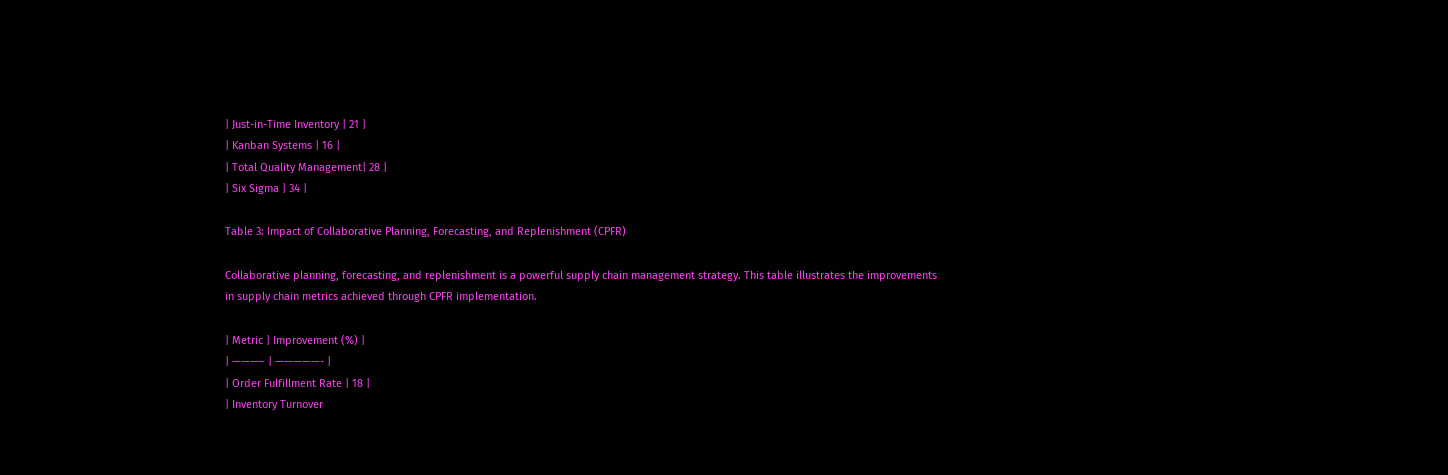| Just-in-Time Inventory | 21 |
| Kanban Systems | 16 |
| Total Quality Management| 28 |
| Six Sigma | 34 |

Table 3: Impact of Collaborative Planning, Forecasting, and Replenishment (CPFR)

Collaborative planning, forecasting, and replenishment is a powerful supply chain management strategy. This table illustrates the improvements in supply chain metrics achieved through CPFR implementation.

| Metric | Improvement (%) |
| ———– | —————- |
| Order Fulfillment Rate | 18 |
| Inventory Turnover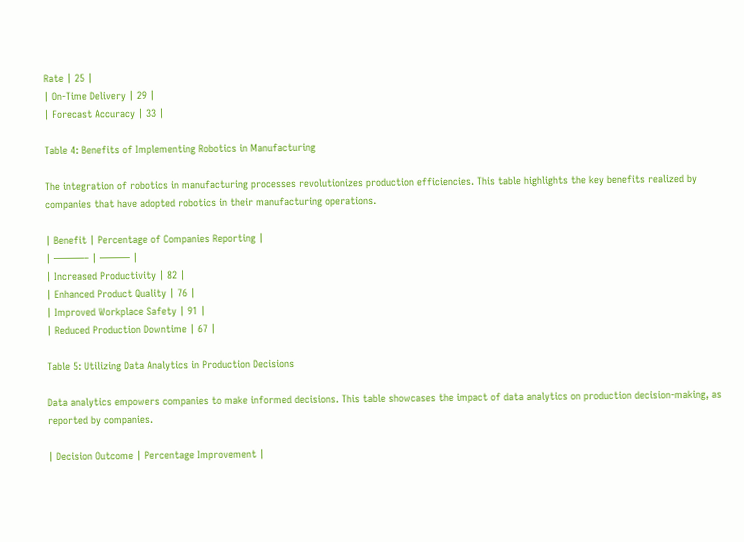Rate | 25 |
| On-Time Delivery | 29 |
| Forecast Accuracy | 33 |

Table 4: Benefits of Implementing Robotics in Manufacturing

The integration of robotics in manufacturing processes revolutionizes production efficiencies. This table highlights the key benefits realized by companies that have adopted robotics in their manufacturing operations.

| Benefit | Percentage of Companies Reporting |
| ———– | ——— |
| Increased Productivity | 82 |
| Enhanced Product Quality | 76 |
| Improved Workplace Safety | 91 |
| Reduced Production Downtime | 67 |

Table 5: Utilizing Data Analytics in Production Decisions

Data analytics empowers companies to make informed decisions. This table showcases the impact of data analytics on production decision-making, as reported by companies.

| Decision Outcome | Percentage Improvement |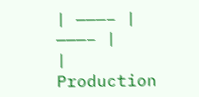| ———– | ———– |
| Production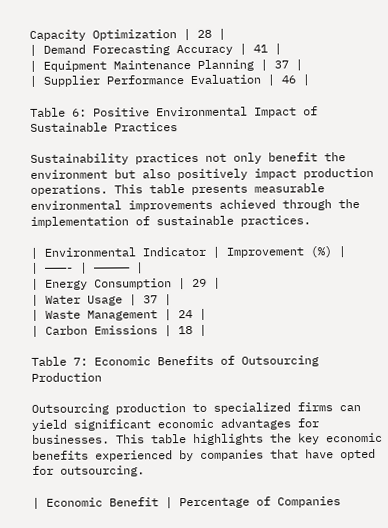Capacity Optimization | 28 |
| Demand Forecasting Accuracy | 41 |
| Equipment Maintenance Planning | 37 |
| Supplier Performance Evaluation | 46 |

Table 6: Positive Environmental Impact of Sustainable Practices

Sustainability practices not only benefit the environment but also positively impact production operations. This table presents measurable environmental improvements achieved through the implementation of sustainable practices.

| Environmental Indicator | Improvement (%) |
| ———- | ————— |
| Energy Consumption | 29 |
| Water Usage | 37 |
| Waste Management | 24 |
| Carbon Emissions | 18 |

Table 7: Economic Benefits of Outsourcing Production

Outsourcing production to specialized firms can yield significant economic advantages for businesses. This table highlights the key economic benefits experienced by companies that have opted for outsourcing.

| Economic Benefit | Percentage of Companies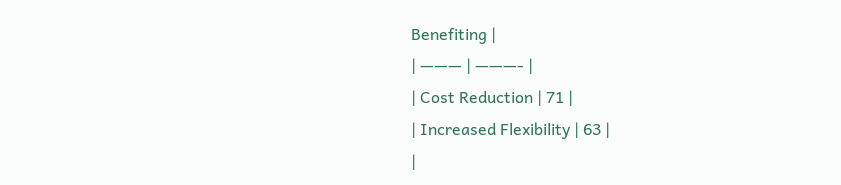Benefiting |
| ——— | ———- |
| Cost Reduction | 71 |
| Increased Flexibility | 63 |
|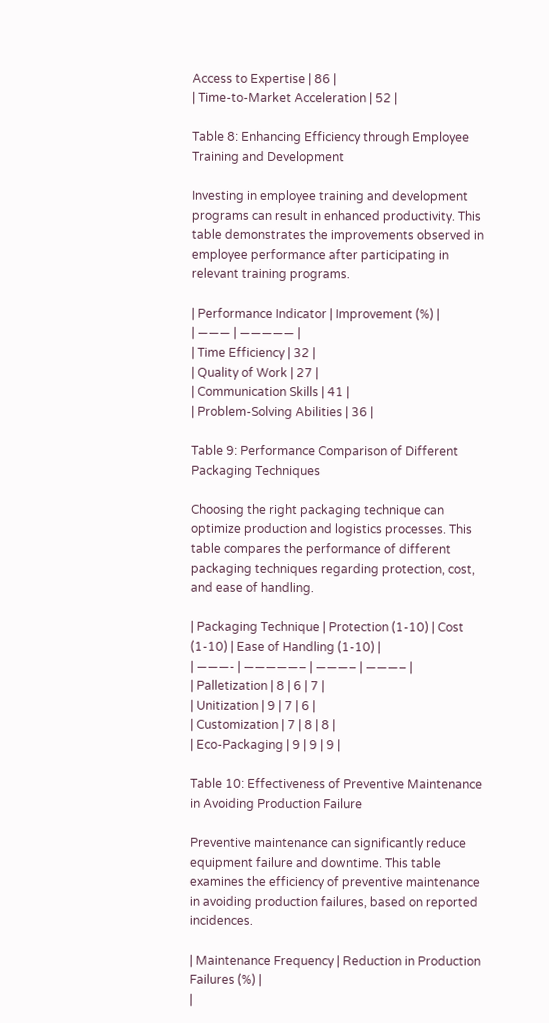Access to Expertise | 86 |
| Time-to-Market Acceleration | 52 |

Table 8: Enhancing Efficiency through Employee Training and Development

Investing in employee training and development programs can result in enhanced productivity. This table demonstrates the improvements observed in employee performance after participating in relevant training programs.

| Performance Indicator | Improvement (%) |
| ——— | ————— |
| Time Efficiency | 32 |
| Quality of Work | 27 |
| Communication Skills | 41 |
| Problem-Solving Abilities | 36 |

Table 9: Performance Comparison of Different Packaging Techniques

Choosing the right packaging technique can optimize production and logistics processes. This table compares the performance of different packaging techniques regarding protection, cost, and ease of handling.

| Packaging Technique | Protection (1-10) | Cost (1-10) | Ease of Handling (1-10) |
| ———- | —————– | ———– | ———– |
| Palletization | 8 | 6 | 7 |
| Unitization | 9 | 7 | 6 |
| Customization | 7 | 8 | 8 |
| Eco-Packaging | 9 | 9 | 9 |

Table 10: Effectiveness of Preventive Maintenance in Avoiding Production Failure

Preventive maintenance can significantly reduce equipment failure and downtime. This table examines the efficiency of preventive maintenance in avoiding production failures, based on reported incidences.

| Maintenance Frequency | Reduction in Production Failures (%) |
|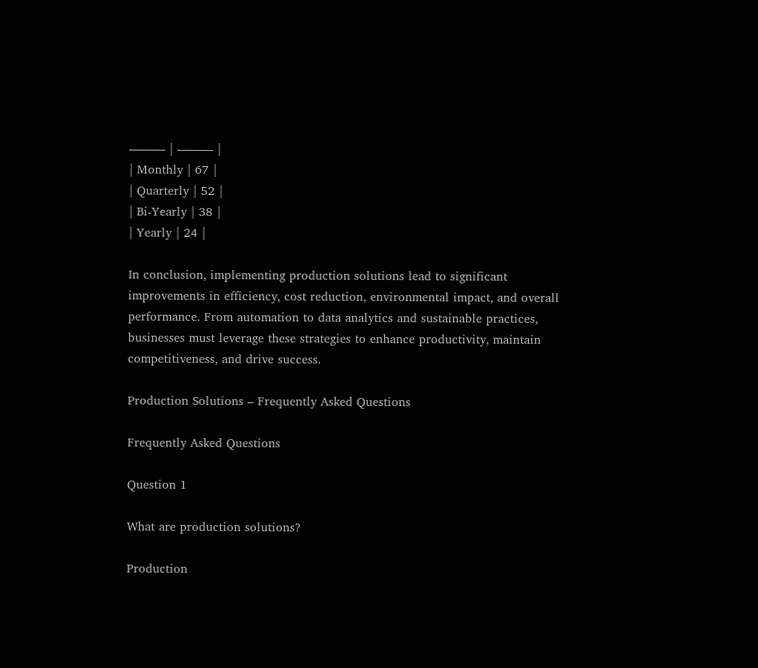——— | ——— |
| Monthly | 67 |
| Quarterly | 52 |
| Bi-Yearly | 38 |
| Yearly | 24 |

In conclusion, implementing production solutions lead to significant improvements in efficiency, cost reduction, environmental impact, and overall performance. From automation to data analytics and sustainable practices, businesses must leverage these strategies to enhance productivity, maintain competitiveness, and drive success.

Production Solutions – Frequently Asked Questions

Frequently Asked Questions

Question 1

What are production solutions?

Production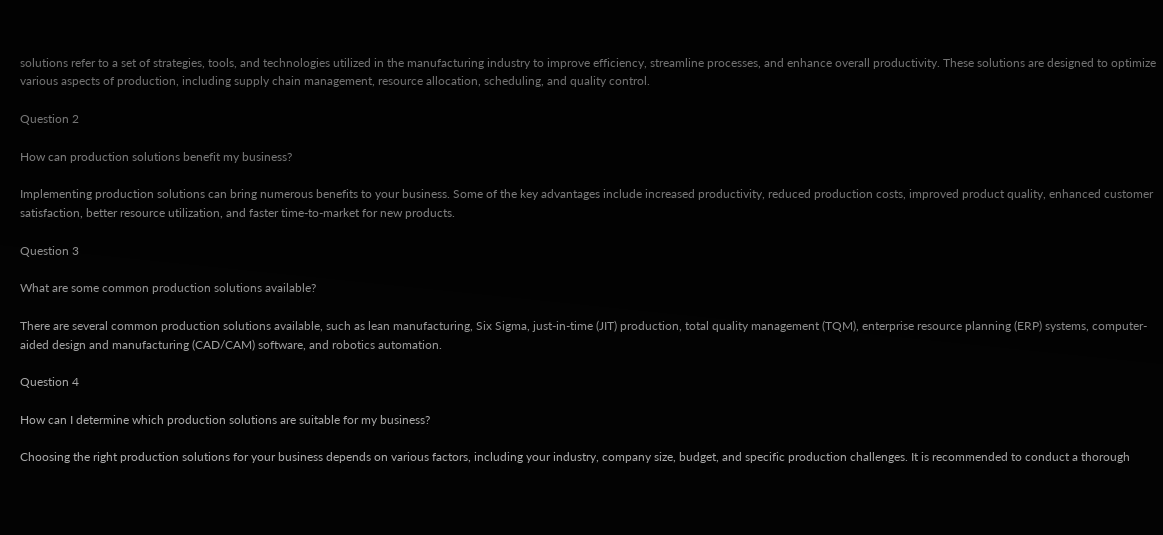solutions refer to a set of strategies, tools, and technologies utilized in the manufacturing industry to improve efficiency, streamline processes, and enhance overall productivity. These solutions are designed to optimize various aspects of production, including supply chain management, resource allocation, scheduling, and quality control.

Question 2

How can production solutions benefit my business?

Implementing production solutions can bring numerous benefits to your business. Some of the key advantages include increased productivity, reduced production costs, improved product quality, enhanced customer satisfaction, better resource utilization, and faster time-to-market for new products.

Question 3

What are some common production solutions available?

There are several common production solutions available, such as lean manufacturing, Six Sigma, just-in-time (JIT) production, total quality management (TQM), enterprise resource planning (ERP) systems, computer-aided design and manufacturing (CAD/CAM) software, and robotics automation.

Question 4

How can I determine which production solutions are suitable for my business?

Choosing the right production solutions for your business depends on various factors, including your industry, company size, budget, and specific production challenges. It is recommended to conduct a thorough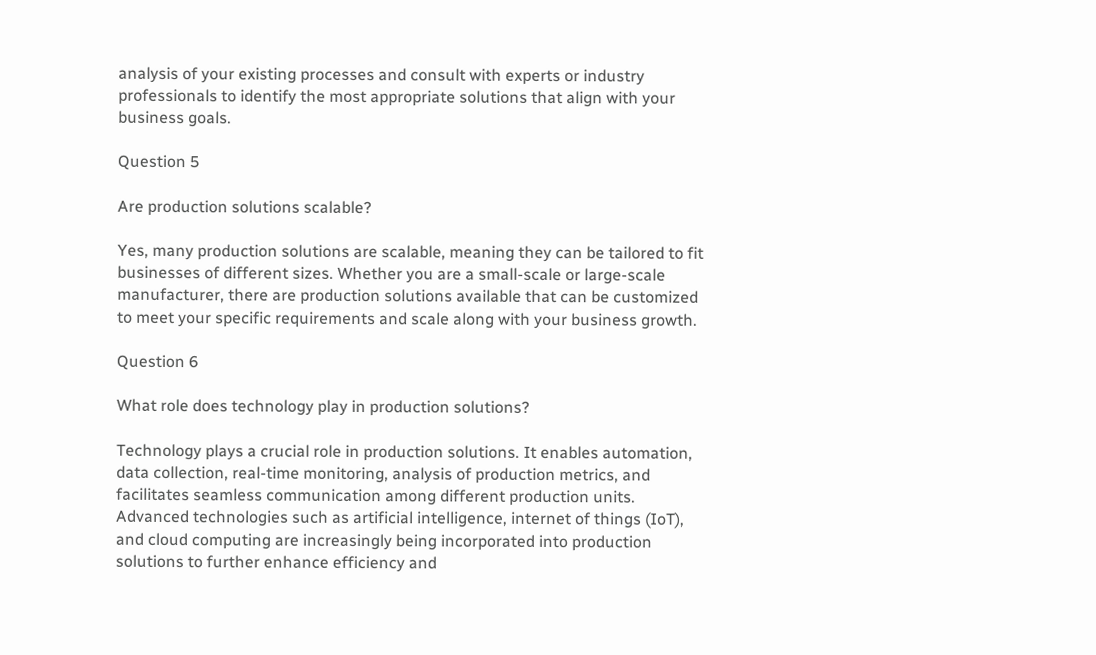analysis of your existing processes and consult with experts or industry professionals to identify the most appropriate solutions that align with your business goals.

Question 5

Are production solutions scalable?

Yes, many production solutions are scalable, meaning they can be tailored to fit businesses of different sizes. Whether you are a small-scale or large-scale manufacturer, there are production solutions available that can be customized to meet your specific requirements and scale along with your business growth.

Question 6

What role does technology play in production solutions?

Technology plays a crucial role in production solutions. It enables automation, data collection, real-time monitoring, analysis of production metrics, and facilitates seamless communication among different production units. Advanced technologies such as artificial intelligence, internet of things (IoT), and cloud computing are increasingly being incorporated into production solutions to further enhance efficiency and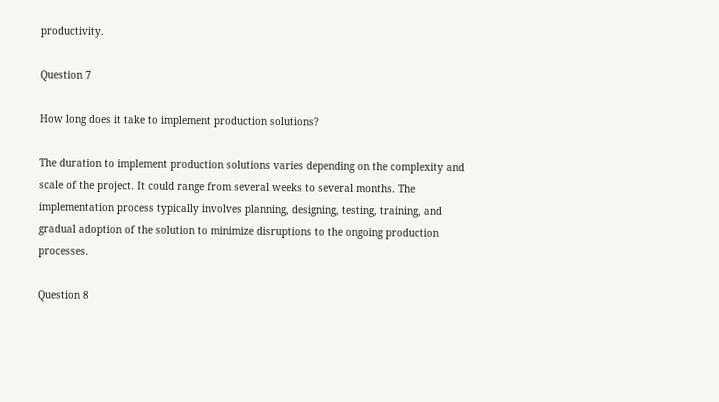productivity.

Question 7

How long does it take to implement production solutions?

The duration to implement production solutions varies depending on the complexity and scale of the project. It could range from several weeks to several months. The implementation process typically involves planning, designing, testing, training, and gradual adoption of the solution to minimize disruptions to the ongoing production processes.

Question 8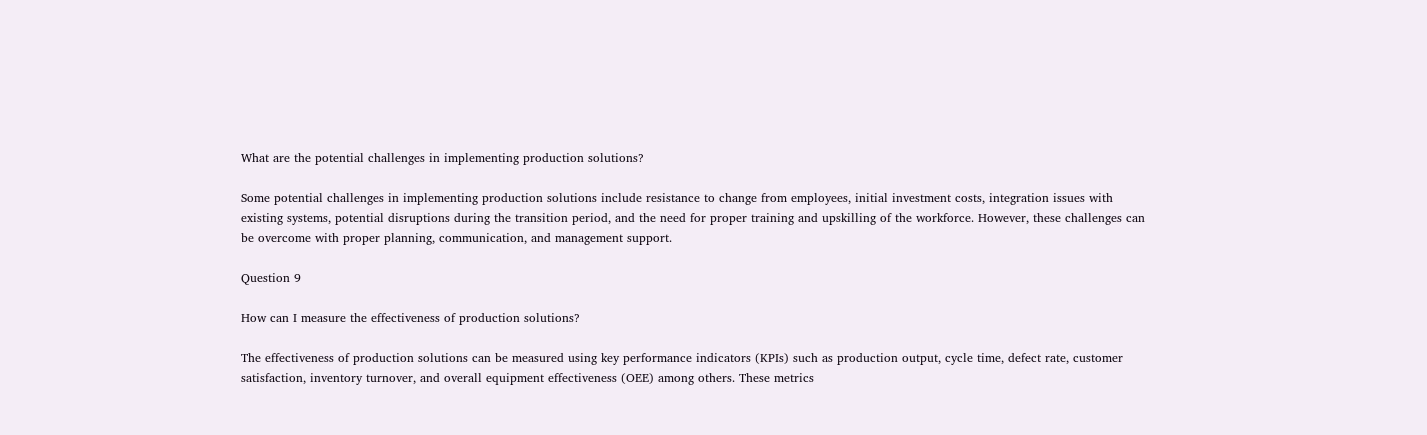What are the potential challenges in implementing production solutions?

Some potential challenges in implementing production solutions include resistance to change from employees, initial investment costs, integration issues with existing systems, potential disruptions during the transition period, and the need for proper training and upskilling of the workforce. However, these challenges can be overcome with proper planning, communication, and management support.

Question 9

How can I measure the effectiveness of production solutions?

The effectiveness of production solutions can be measured using key performance indicators (KPIs) such as production output, cycle time, defect rate, customer satisfaction, inventory turnover, and overall equipment effectiveness (OEE) among others. These metrics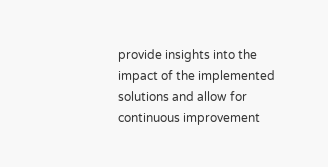provide insights into the impact of the implemented solutions and allow for continuous improvement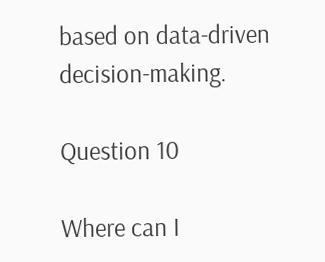based on data-driven decision-making.

Question 10

Where can I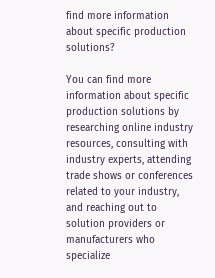find more information about specific production solutions?

You can find more information about specific production solutions by researching online industry resources, consulting with industry experts, attending trade shows or conferences related to your industry, and reaching out to solution providers or manufacturers who specialize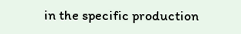in the specific production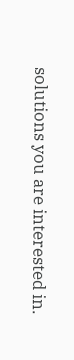solutions you are interested in.